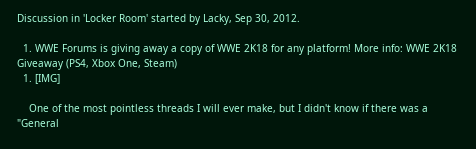Discussion in 'Locker Room' started by Lacky, Sep 30, 2012.

  1. WWE Forums is giving away a copy of WWE 2K18 for any platform! More info: WWE 2K18 Giveaway (PS4, Xbox One, Steam)
  1. [IMG]

    One of the most pointless threads I will ever make, but I didn't know if there was a "General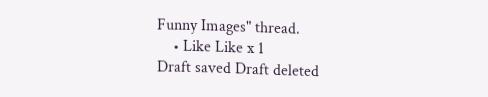Funny Images" thread.
    • Like Like x 1
Draft saved Draft deleted